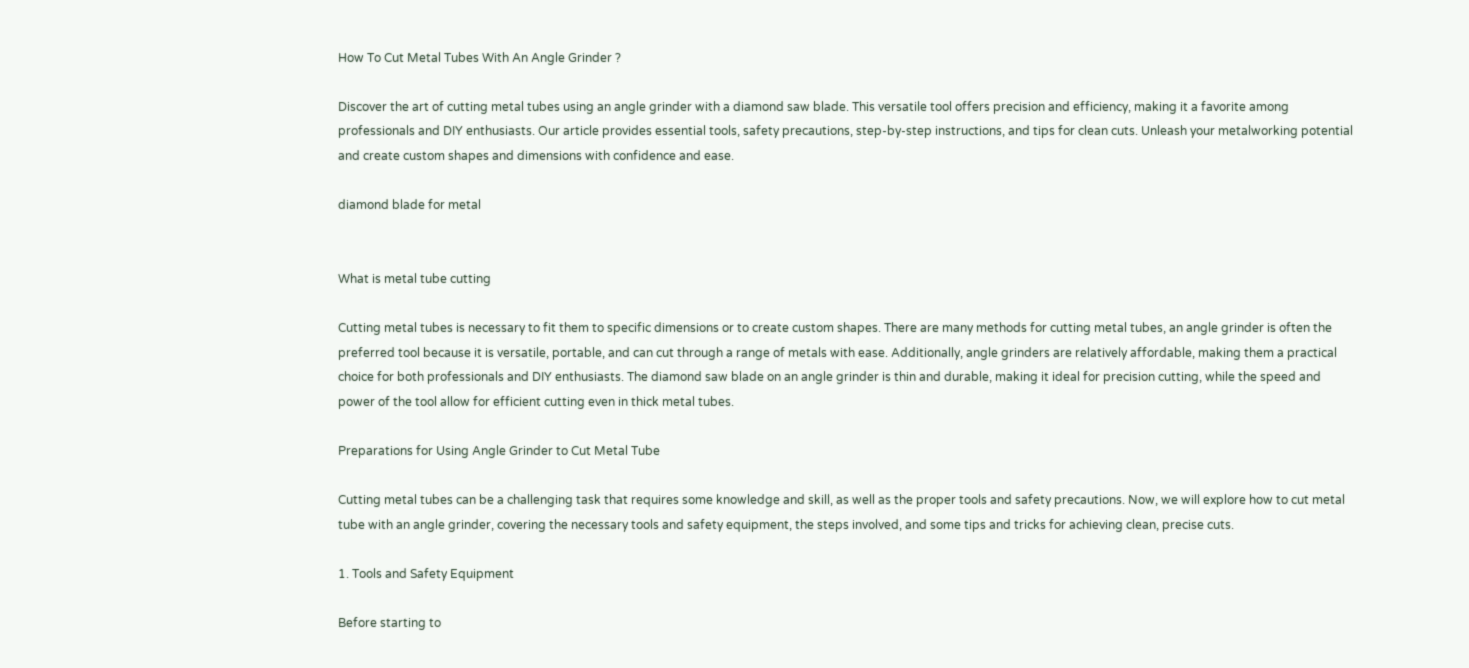How To Cut Metal Tubes With An Angle Grinder ?

Discover the art of cutting metal tubes using an angle grinder with a diamond saw blade. This versatile tool offers precision and efficiency, making it a favorite among professionals and DIY enthusiasts. Our article provides essential tools, safety precautions, step-by-step instructions, and tips for clean cuts. Unleash your metalworking potential and create custom shapes and dimensions with confidence and ease.

diamond blade for metal


What is metal tube cutting

Cutting metal tubes is necessary to fit them to specific dimensions or to create custom shapes. There are many methods for cutting metal tubes, an angle grinder is often the preferred tool because it is versatile, portable, and can cut through a range of metals with ease. Additionally, angle grinders are relatively affordable, making them a practical choice for both professionals and DIY enthusiasts. The diamond saw blade on an angle grinder is thin and durable, making it ideal for precision cutting, while the speed and power of the tool allow for efficient cutting even in thick metal tubes.

Preparations for Using Angle Grinder to Cut Metal Tube

Cutting metal tubes can be a challenging task that requires some knowledge and skill, as well as the proper tools and safety precautions. Now, we will explore how to cut metal tube with an angle grinder, covering the necessary tools and safety equipment, the steps involved, and some tips and tricks for achieving clean, precise cuts.

1. Tools and Safety Equipment

Before starting to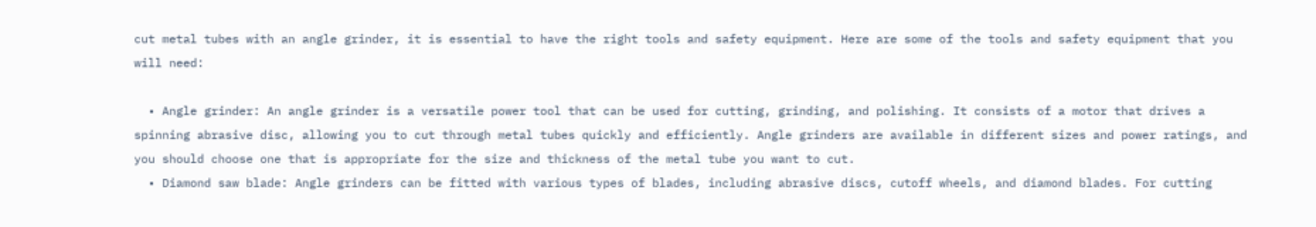cut metal tubes with an angle grinder, it is essential to have the right tools and safety equipment. Here are some of the tools and safety equipment that you will need:

  • Angle grinder: An angle grinder is a versatile power tool that can be used for cutting, grinding, and polishing. It consists of a motor that drives a spinning abrasive disc, allowing you to cut through metal tubes quickly and efficiently. Angle grinders are available in different sizes and power ratings, and you should choose one that is appropriate for the size and thickness of the metal tube you want to cut.
  • Diamond saw blade: Angle grinders can be fitted with various types of blades, including abrasive discs, cutoff wheels, and diamond blades. For cutting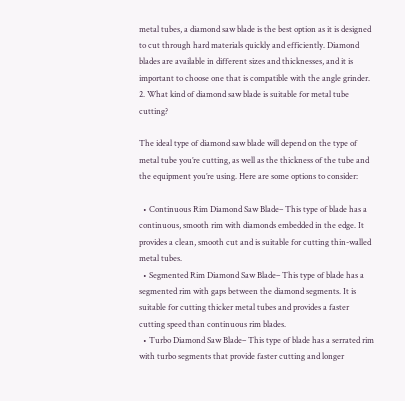metal tubes, a diamond saw blade is the best option as it is designed to cut through hard materials quickly and efficiently. Diamond blades are available in different sizes and thicknesses, and it is important to choose one that is compatible with the angle grinder.
2. What kind of diamond saw blade is suitable for metal tube cutting?

The ideal type of diamond saw blade will depend on the type of metal tube you’re cutting, as well as the thickness of the tube and the equipment you’re using. Here are some options to consider:

  • Continuous Rim Diamond Saw Blade– This type of blade has a continuous, smooth rim with diamonds embedded in the edge. It provides a clean, smooth cut and is suitable for cutting thin-walled metal tubes.
  • Segmented Rim Diamond Saw Blade– This type of blade has a segmented rim with gaps between the diamond segments. It is suitable for cutting thicker metal tubes and provides a faster cutting speed than continuous rim blades.
  • Turbo Diamond Saw Blade– This type of blade has a serrated rim with turbo segments that provide faster cutting and longer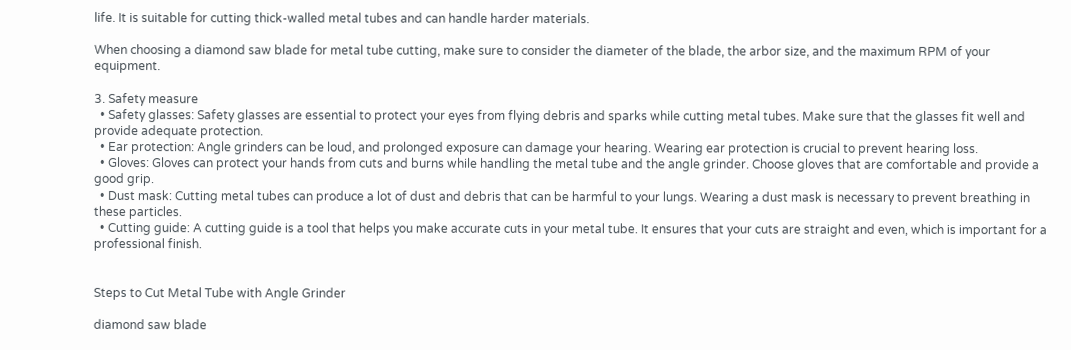life. It is suitable for cutting thick-walled metal tubes and can handle harder materials.

When choosing a diamond saw blade for metal tube cutting, make sure to consider the diameter of the blade, the arbor size, and the maximum RPM of your equipment.

3. Safety measure
  • Safety glasses: Safety glasses are essential to protect your eyes from flying debris and sparks while cutting metal tubes. Make sure that the glasses fit well and provide adequate protection.
  • Ear protection: Angle grinders can be loud, and prolonged exposure can damage your hearing. Wearing ear protection is crucial to prevent hearing loss.
  • Gloves: Gloves can protect your hands from cuts and burns while handling the metal tube and the angle grinder. Choose gloves that are comfortable and provide a good grip.
  • Dust mask: Cutting metal tubes can produce a lot of dust and debris that can be harmful to your lungs. Wearing a dust mask is necessary to prevent breathing in these particles.
  • Cutting guide: A cutting guide is a tool that helps you make accurate cuts in your metal tube. It ensures that your cuts are straight and even, which is important for a professional finish.


Steps to Cut Metal Tube with Angle Grinder

diamond saw blade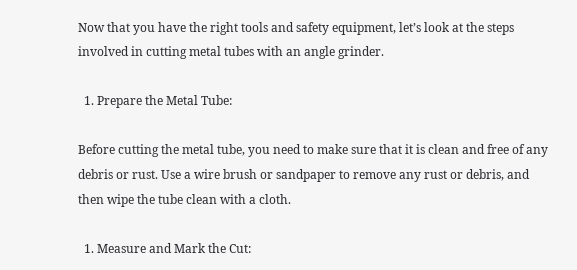Now that you have the right tools and safety equipment, let’s look at the steps involved in cutting metal tubes with an angle grinder.

  1. Prepare the Metal Tube:

Before cutting the metal tube, you need to make sure that it is clean and free of any debris or rust. Use a wire brush or sandpaper to remove any rust or debris, and then wipe the tube clean with a cloth.

  1. Measure and Mark the Cut: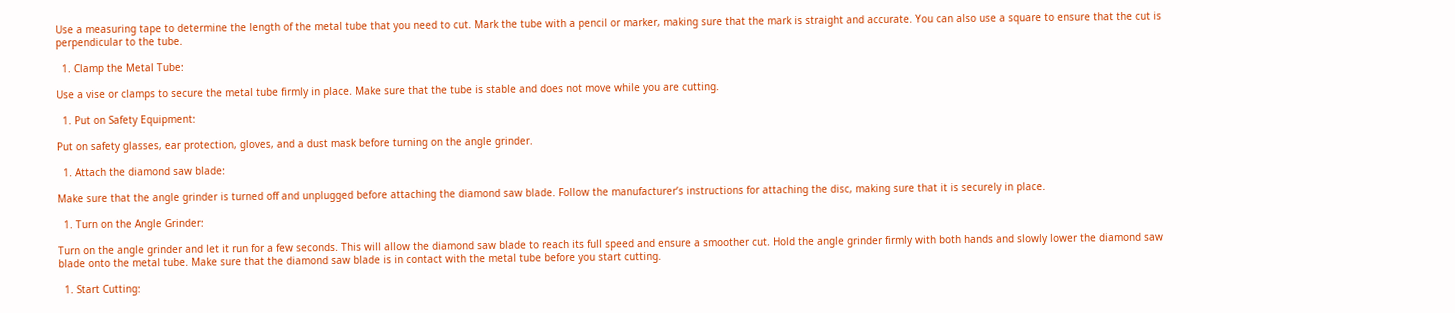Use a measuring tape to determine the length of the metal tube that you need to cut. Mark the tube with a pencil or marker, making sure that the mark is straight and accurate. You can also use a square to ensure that the cut is perpendicular to the tube.

  1. Clamp the Metal Tube:

Use a vise or clamps to secure the metal tube firmly in place. Make sure that the tube is stable and does not move while you are cutting.

  1. Put on Safety Equipment:

Put on safety glasses, ear protection, gloves, and a dust mask before turning on the angle grinder.

  1. Attach the diamond saw blade:

Make sure that the angle grinder is turned off and unplugged before attaching the diamond saw blade. Follow the manufacturer’s instructions for attaching the disc, making sure that it is securely in place.

  1. Turn on the Angle Grinder:

Turn on the angle grinder and let it run for a few seconds. This will allow the diamond saw blade to reach its full speed and ensure a smoother cut. Hold the angle grinder firmly with both hands and slowly lower the diamond saw blade onto the metal tube. Make sure that the diamond saw blade is in contact with the metal tube before you start cutting.

  1. Start Cutting: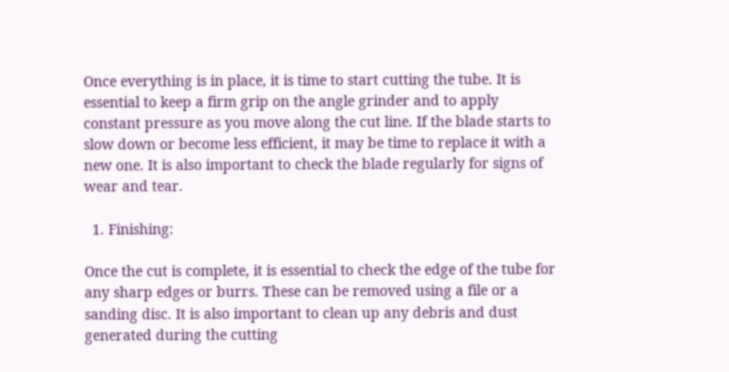Once everything is in place, it is time to start cutting the tube. It is essential to keep a firm grip on the angle grinder and to apply constant pressure as you move along the cut line. If the blade starts to slow down or become less efficient, it may be time to replace it with a new one. It is also important to check the blade regularly for signs of wear and tear.

  1. Finishing:

Once the cut is complete, it is essential to check the edge of the tube for any sharp edges or burrs. These can be removed using a file or a sanding disc. It is also important to clean up any debris and dust generated during the cutting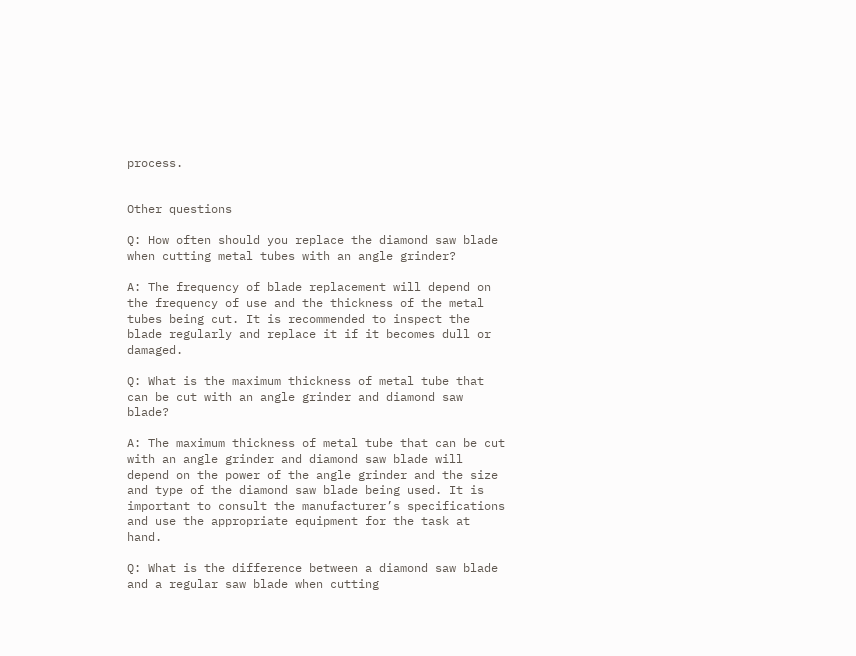process.


Other questions

Q: How often should you replace the diamond saw blade when cutting metal tubes with an angle grinder?

A: The frequency of blade replacement will depend on the frequency of use and the thickness of the metal tubes being cut. It is recommended to inspect the blade regularly and replace it if it becomes dull or damaged.

Q: What is the maximum thickness of metal tube that can be cut with an angle grinder and diamond saw blade?

A: The maximum thickness of metal tube that can be cut with an angle grinder and diamond saw blade will depend on the power of the angle grinder and the size and type of the diamond saw blade being used. It is important to consult the manufacturer’s specifications and use the appropriate equipment for the task at hand.

Q: What is the difference between a diamond saw blade and a regular saw blade when cutting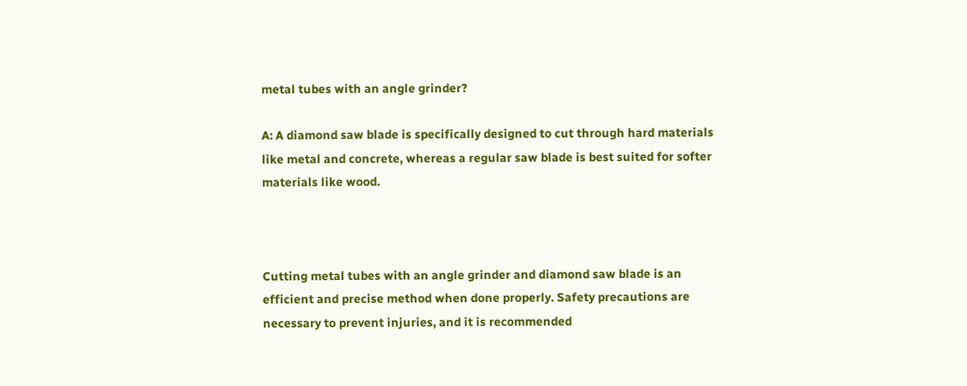metal tubes with an angle grinder?

A: A diamond saw blade is specifically designed to cut through hard materials like metal and concrete, whereas a regular saw blade is best suited for softer materials like wood.



Cutting metal tubes with an angle grinder and diamond saw blade is an efficient and precise method when done properly. Safety precautions are necessary to prevent injuries, and it is recommended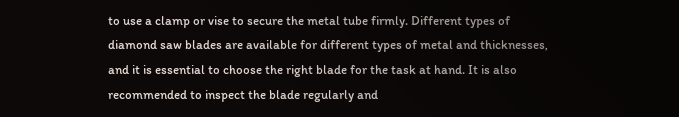to use a clamp or vise to secure the metal tube firmly. Different types of diamond saw blades are available for different types of metal and thicknesses, and it is essential to choose the right blade for the task at hand. It is also recommended to inspect the blade regularly and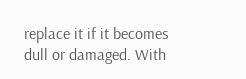replace it if it becomes dull or damaged. With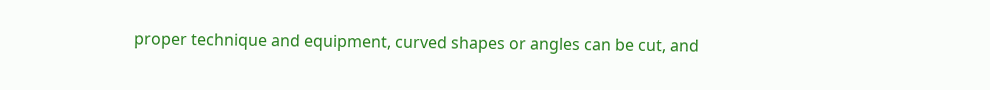proper technique and equipment, curved shapes or angles can be cut, and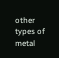other types of metal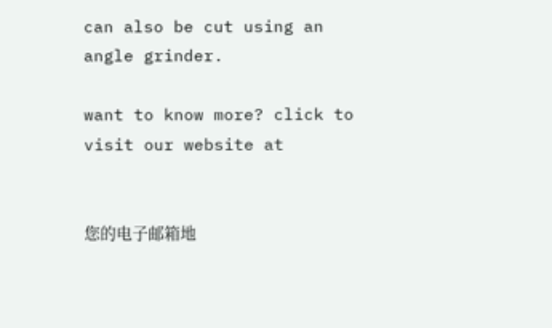can also be cut using an angle grinder.

want to know more? click to visit our website at


您的电子邮箱地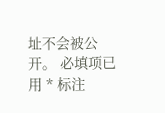址不会被公开。 必填项已用 * 标注